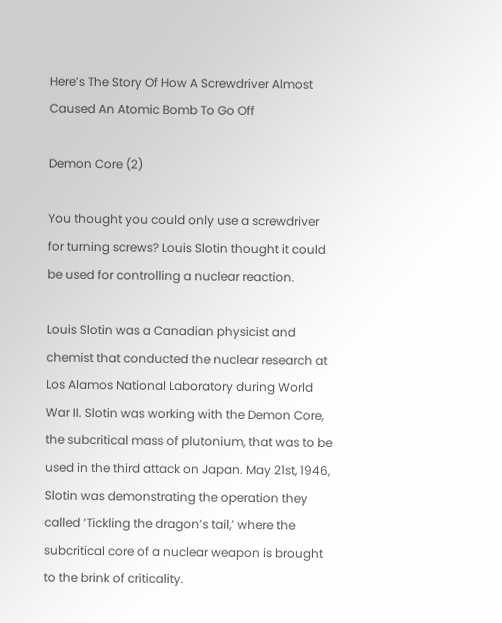Here’s The Story Of How A Screwdriver Almost Caused An Atomic Bomb To Go Off

Demon Core (2)

You thought you could only use a screwdriver for turning screws? Louis Slotin thought it could be used for controlling a nuclear reaction.

Louis Slotin was a Canadian physicist and chemist that conducted the nuclear research at Los Alamos National Laboratory during World War II. Slotin was working with the Demon Core, the subcritical mass of plutonium, that was to be used in the third attack on Japan. May 21st, 1946, Slotin was demonstrating the operation they called ‘Tickling the dragon’s tail,’ where the subcritical core of a nuclear weapon is brought to the brink of criticality.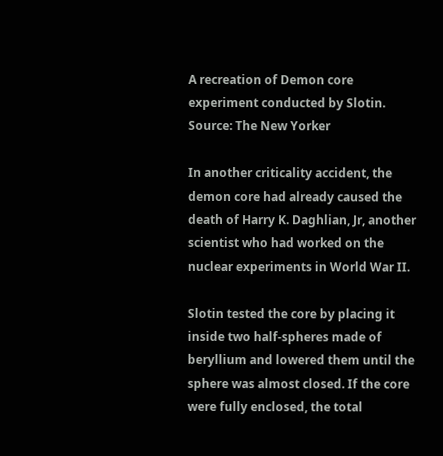A recreation of Demon core experiment conducted by Slotin. Source: The New Yorker

In another criticality accident, the demon core had already caused the death of Harry K. Daghlian, Jr, another scientist who had worked on the nuclear experiments in World War II.

Slotin tested the core by placing it inside two half-spheres made of beryllium and lowered them until the sphere was almost closed. If the core were fully enclosed, the total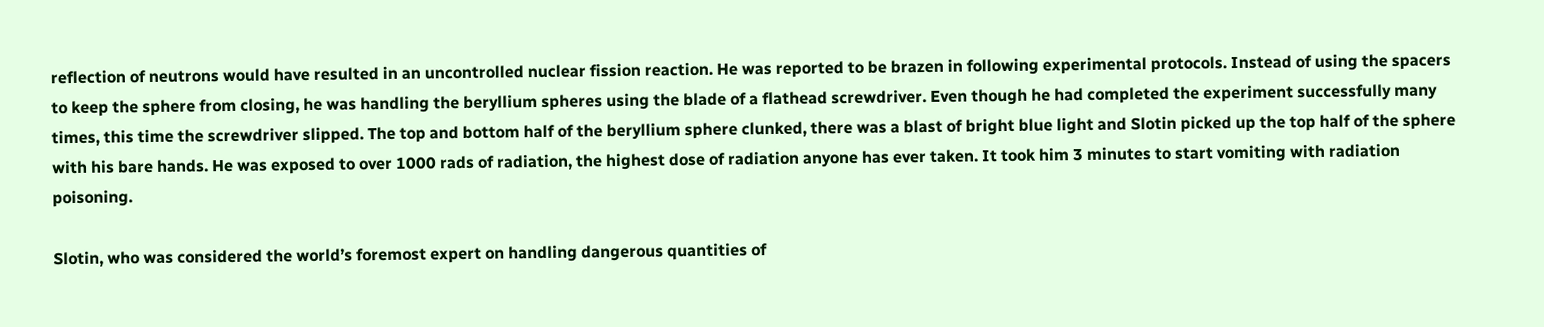reflection of neutrons would have resulted in an uncontrolled nuclear fission reaction. He was reported to be brazen in following experimental protocols. Instead of using the spacers to keep the sphere from closing, he was handling the beryllium spheres using the blade of a flathead screwdriver. Even though he had completed the experiment successfully many times, this time the screwdriver slipped. The top and bottom half of the beryllium sphere clunked, there was a blast of bright blue light and Slotin picked up the top half of the sphere with his bare hands. He was exposed to over 1000 rads of radiation, the highest dose of radiation anyone has ever taken. It took him 3 minutes to start vomiting with radiation poisoning.

Slotin, who was considered the world’s foremost expert on handling dangerous quantities of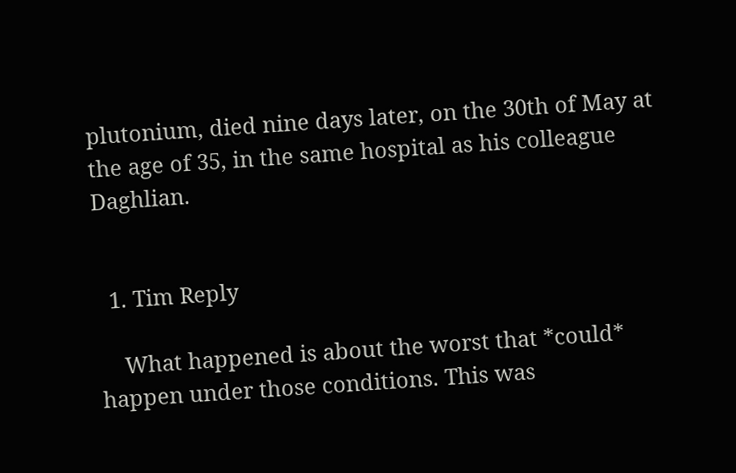plutonium, died nine days later, on the 30th of May at the age of 35, in the same hospital as his colleague Daghlian.


  1. Tim Reply

    What happened is about the worst that *could* happen under those conditions. This was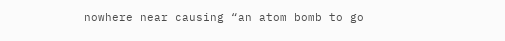nowhere near causing “an atom bomb to go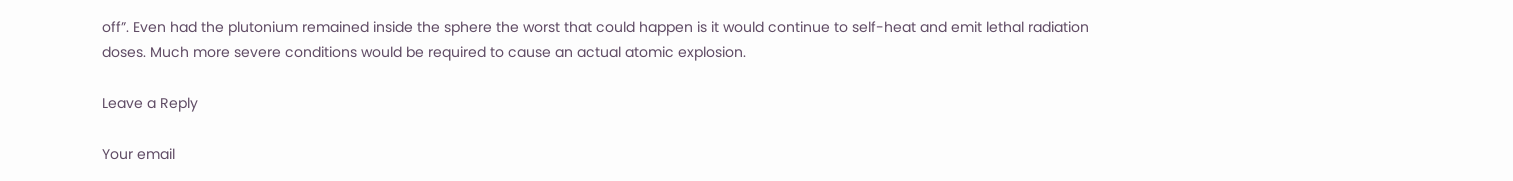off”. Even had the plutonium remained inside the sphere the worst that could happen is it would continue to self-heat and emit lethal radiation doses. Much more severe conditions would be required to cause an actual atomic explosion.

Leave a Reply

Your email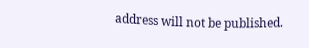address will not be published.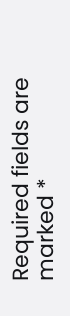Required fields are marked *